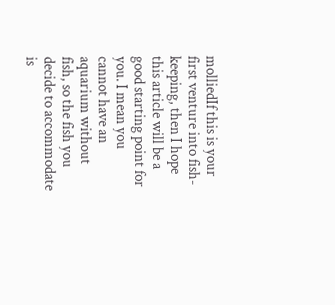molliedIf this is your first venture into fish-keeping, then I hope this article will be a good starting point for you. I mean you cannot have an aquarium without fish, so the fish you decide to accommodate is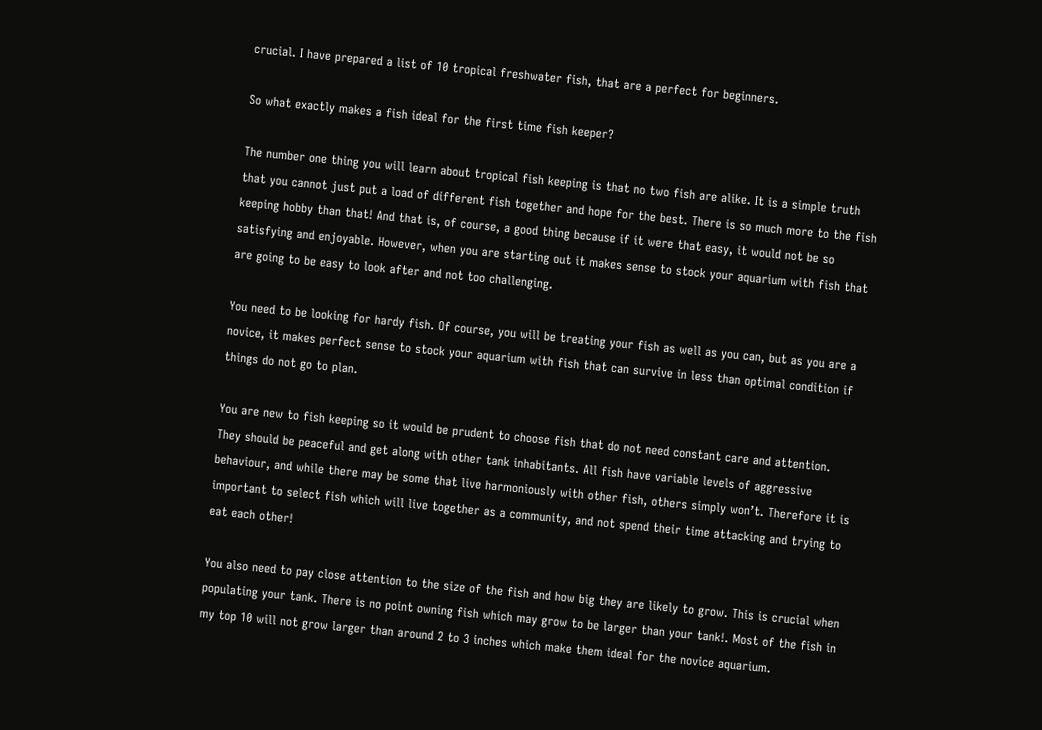crucial. I have prepared a list of 10 tropical freshwater fish, that are a perfect for beginners.

So what exactly makes a fish ideal for the first time fish keeper?

The number one thing you will learn about tropical fish keeping is that no two fish are alike. It is a simple truth that you cannot just put a load of different fish together and hope for the best. There is so much more to the fish keeping hobby than that! And that is, of course, a good thing because if it were that easy, it would not be so satisfying and enjoyable. However, when you are starting out it makes sense to stock your aquarium with fish that are going to be easy to look after and not too challenging.

You need to be looking for hardy fish. Of course, you will be treating your fish as well as you can, but as you are a novice, it makes perfect sense to stock your aquarium with fish that can survive in less than optimal condition if things do not go to plan.

You are new to fish keeping so it would be prudent to choose fish that do not need constant care and attention. They should be peaceful and get along with other tank inhabitants. All fish have variable levels of aggressive behaviour, and while there may be some that live harmoniously with other fish, others simply won’t. Therefore it is important to select fish which will live together as a community, and not spend their time attacking and trying to eat each other!

You also need to pay close attention to the size of the fish and how big they are likely to grow. This is crucial when populating your tank. There is no point owning fish which may grow to be larger than your tank!. Most of the fish in my top 10 will not grow larger than around 2 to 3 inches which make them ideal for the novice aquarium.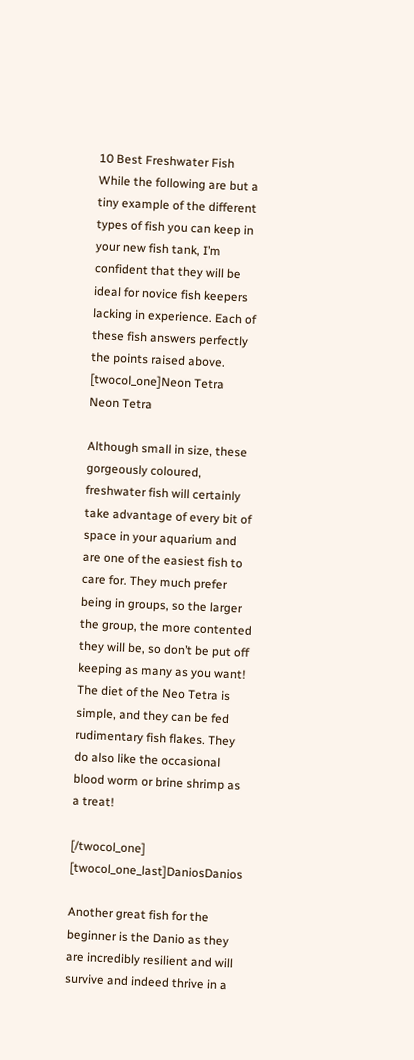10 Best Freshwater Fish
While the following are but a tiny example of the different types of fish you can keep in your new fish tank, I’m confident that they will be ideal for novice fish keepers lacking in experience. Each of these fish answers perfectly the points raised above.
[twocol_one]Neon Tetra
Neon Tetra

Although small in size, these gorgeously coloured, freshwater fish will certainly take advantage of every bit of space in your aquarium and are one of the easiest fish to care for. They much prefer being in groups, so the larger the group, the more contented they will be, so don’t be put off keeping as many as you want! The diet of the Neo Tetra is simple, and they can be fed rudimentary fish flakes. They do also like the occasional blood worm or brine shrimp as a treat!

[/twocol_one] [twocol_one_last]DaniosDanios

Another great fish for the beginner is the Danio as they are incredibly resilient and will survive and indeed thrive in a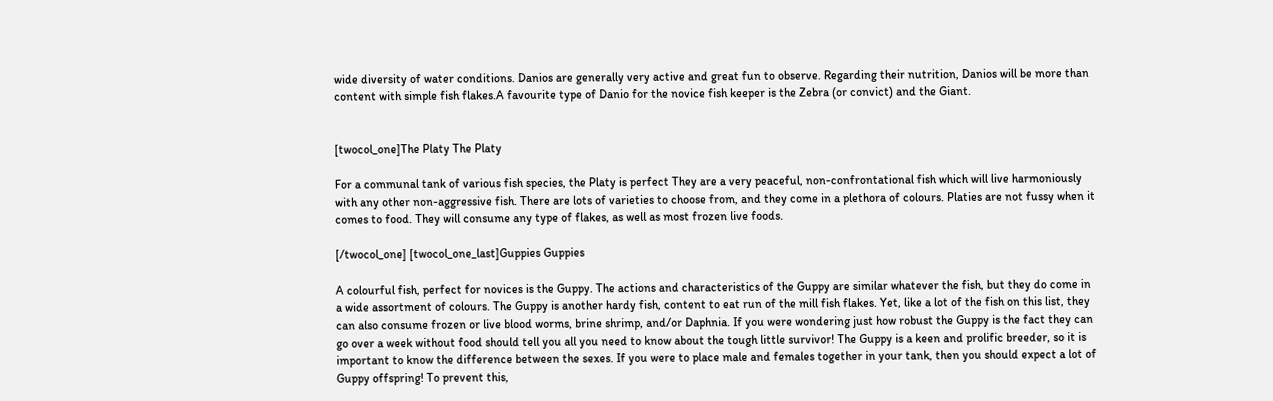wide diversity of water conditions. Danios are generally very active and great fun to observe. Regarding their nutrition, Danios will be more than content with simple fish flakes.A favourite type of Danio for the novice fish keeper is the Zebra (or convict) and the Giant.


[twocol_one]The Platy The Platy

For a communal tank of various fish species, the Platy is perfect They are a very peaceful, non-confrontational fish which will live harmoniously with any other non-aggressive fish. There are lots of varieties to choose from, and they come in a plethora of colours. Platies are not fussy when it comes to food. They will consume any type of flakes, as well as most frozen live foods.

[/twocol_one] [twocol_one_last]Guppies Guppies

A colourful fish, perfect for novices is the Guppy. The actions and characteristics of the Guppy are similar whatever the fish, but they do come in a wide assortment of colours. The Guppy is another hardy fish, content to eat run of the mill fish flakes. Yet, like a lot of the fish on this list, they can also consume frozen or live blood worms, brine shrimp, and/or Daphnia. If you were wondering just how robust the Guppy is the fact they can go over a week without food should tell you all you need to know about the tough little survivor! The Guppy is a keen and prolific breeder, so it is important to know the difference between the sexes. If you were to place male and females together in your tank, then you should expect a lot of Guppy offspring! To prevent this,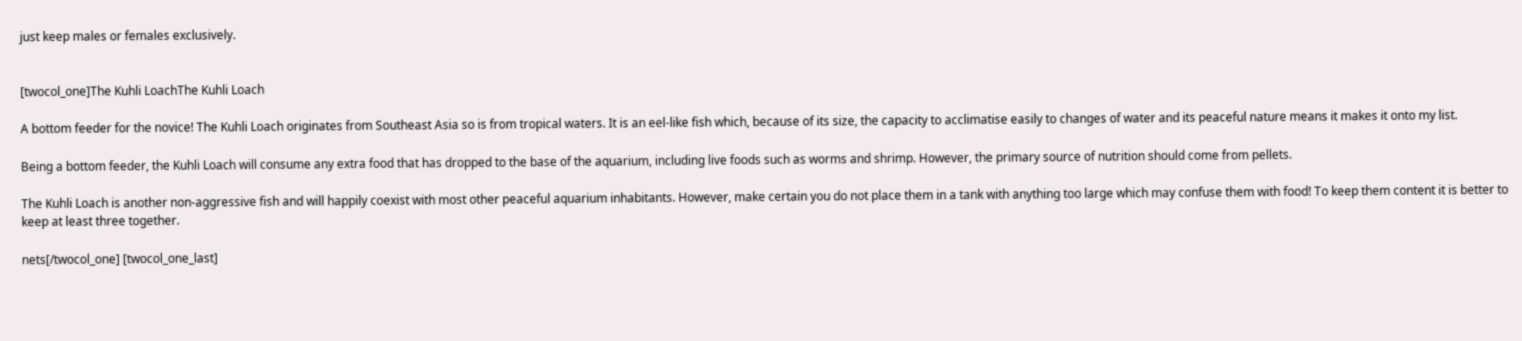just keep males or females exclusively.


[twocol_one]The Kuhli LoachThe Kuhli Loach

A bottom feeder for the novice! The Kuhli Loach originates from Southeast Asia so is from tropical waters. It is an eel-like fish which, because of its size, the capacity to acclimatise easily to changes of water and its peaceful nature means it makes it onto my list.

Being a bottom feeder, the Kuhli Loach will consume any extra food that has dropped to the base of the aquarium, including live foods such as worms and shrimp. However, the primary source of nutrition should come from pellets.

The Kuhli Loach is another non-aggressive fish and will happily coexist with most other peaceful aquarium inhabitants. However, make certain you do not place them in a tank with anything too large which may confuse them with food! To keep them content it is better to keep at least three together.

nets[/twocol_one] [twocol_one_last]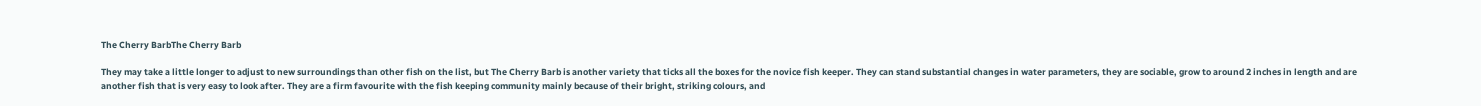The Cherry BarbThe Cherry Barb

They may take a little longer to adjust to new surroundings than other fish on the list, but The Cherry Barb is another variety that ticks all the boxes for the novice fish keeper. They can stand substantial changes in water parameters, they are sociable, grow to around 2 inches in length and are another fish that is very easy to look after. They are a firm favourite with the fish keeping community mainly because of their bright, striking colours, and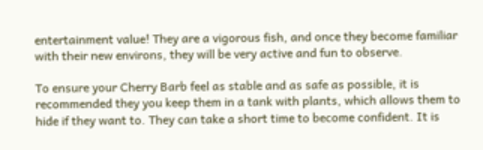entertainment value! They are a vigorous fish, and once they become familiar with their new environs, they will be very active and fun to observe.

To ensure your Cherry Barb feel as stable and as safe as possible, it is recommended they you keep them in a tank with plants, which allows them to hide if they want to. They can take a short time to become confident. It is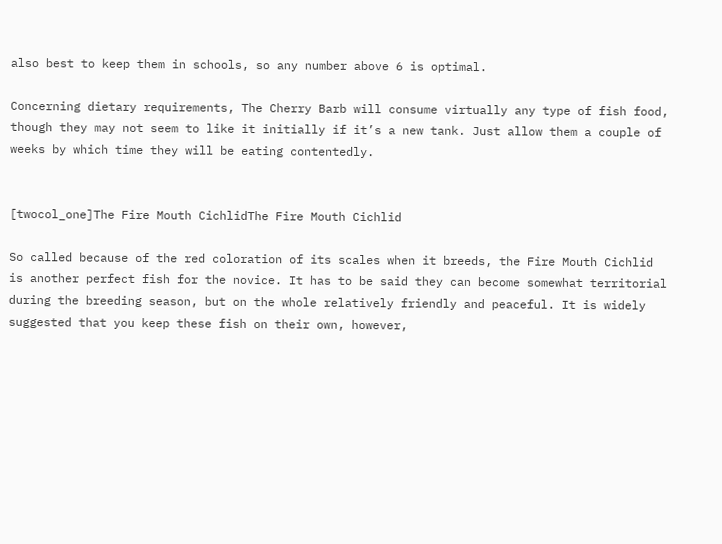also best to keep them in schools, so any number above 6 is optimal.

Concerning dietary requirements, The Cherry Barb will consume virtually any type of fish food, though they may not seem to like it initially if it’s a new tank. Just allow them a couple of weeks by which time they will be eating contentedly.


[twocol_one]The Fire Mouth CichlidThe Fire Mouth Cichlid

So called because of the red coloration of its scales when it breeds, the Fire Mouth Cichlid is another perfect fish for the novice. It has to be said they can become somewhat territorial during the breeding season, but on the whole relatively friendly and peaceful. It is widely suggested that you keep these fish on their own, however,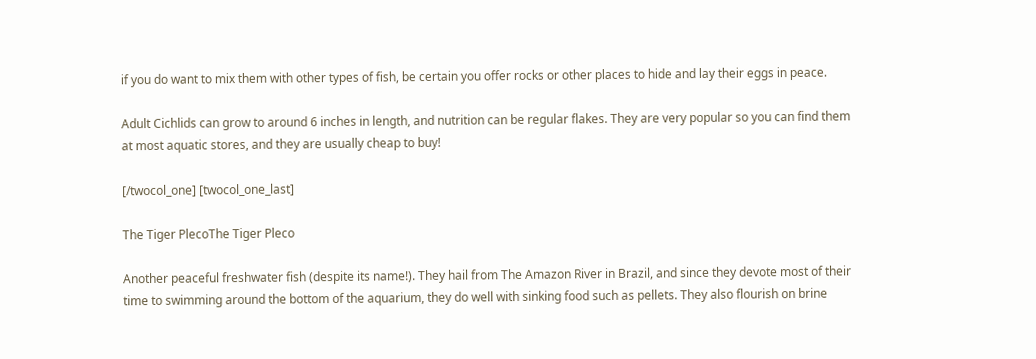if you do want to mix them with other types of fish, be certain you offer rocks or other places to hide and lay their eggs in peace.

Adult Cichlids can grow to around 6 inches in length, and nutrition can be regular flakes. They are very popular so you can find them at most aquatic stores, and they are usually cheap to buy!

[/twocol_one] [twocol_one_last]

The Tiger PlecoThe Tiger Pleco

Another peaceful freshwater fish (despite its name!). They hail from The Amazon River in Brazil, and since they devote most of their time to swimming around the bottom of the aquarium, they do well with sinking food such as pellets. They also flourish on brine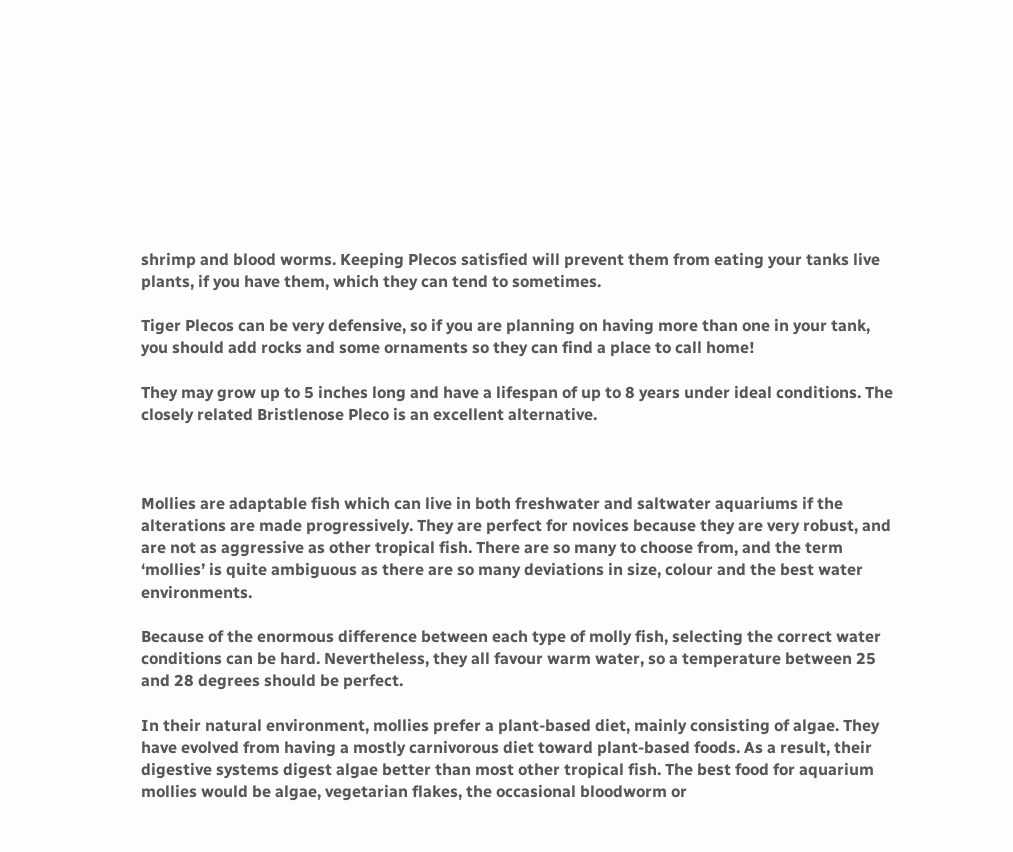shrimp and blood worms. Keeping Plecos satisfied will prevent them from eating your tanks live plants, if you have them, which they can tend to sometimes.

Tiger Plecos can be very defensive, so if you are planning on having more than one in your tank, you should add rocks and some ornaments so they can find a place to call home!

They may grow up to 5 inches long and have a lifespan of up to 8 years under ideal conditions. The closely related Bristlenose Pleco is an excellent alternative.



Mollies are adaptable fish which can live in both freshwater and saltwater aquariums if the alterations are made progressively. They are perfect for novices because they are very robust, and are not as aggressive as other tropical fish. There are so many to choose from, and the term ‘mollies’ is quite ambiguous as there are so many deviations in size, colour and the best water environments.

Because of the enormous difference between each type of molly fish, selecting the correct water conditions can be hard. Nevertheless, they all favour warm water, so a temperature between 25 and 28 degrees should be perfect.

In their natural environment, mollies prefer a plant-based diet, mainly consisting of algae. They have evolved from having a mostly carnivorous diet toward plant-based foods. As a result, their digestive systems digest algae better than most other tropical fish. The best food for aquarium mollies would be algae, vegetarian flakes, the occasional bloodworm or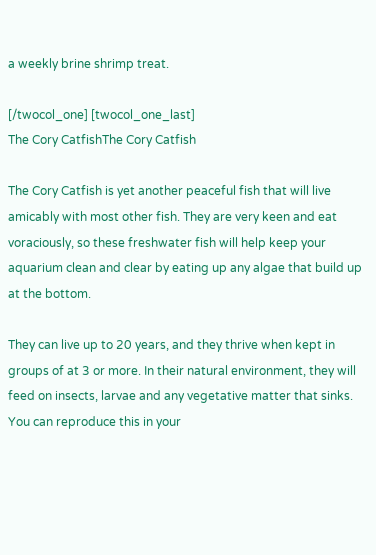a weekly brine shrimp treat.

[/twocol_one] [twocol_one_last]
The Cory CatfishThe Cory Catfish

The Cory Catfish is yet another peaceful fish that will live amicably with most other fish. They are very keen and eat voraciously, so these freshwater fish will help keep your aquarium clean and clear by eating up any algae that build up at the bottom.

They can live up to 20 years, and they thrive when kept in groups of at 3 or more. In their natural environment, they will feed on insects, larvae and any vegetative matter that sinks. You can reproduce this in your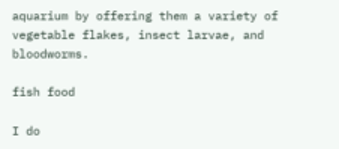aquarium by offering them a variety of vegetable flakes, insect larvae, and bloodworms.

fish food

I do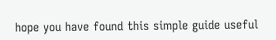hope you have found this simple guide useful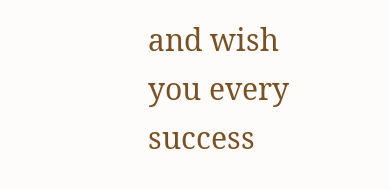and wish you every success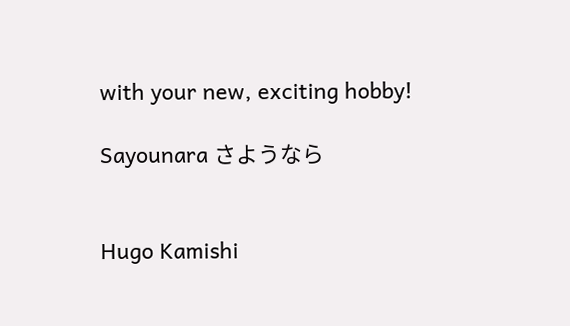with your new, exciting hobby!

Sayounara さようなら


Hugo Kamishi